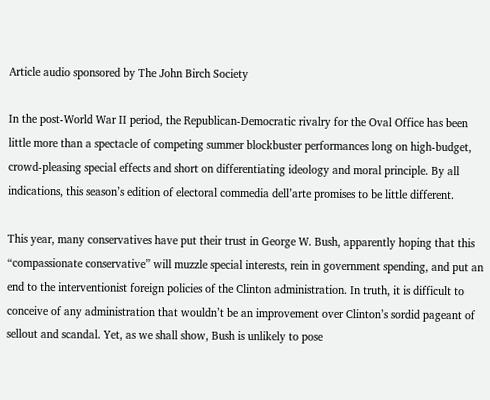Article audio sponsored by The John Birch Society

In the post-World War II period, the Republican-Democratic rivalry for the Oval Office has been little more than a spectacle of competing summer blockbuster performances long on high-budget, crowd-pleasing special effects and short on differentiating ideology and moral principle. By all indications, this season’s edition of electoral commedia dell’arte promises to be little different.

This year, many conservatives have put their trust in George W. Bush, apparently hoping that this “compassionate conservative” will muzzle special interests, rein in government spending, and put an end to the interventionist foreign policies of the Clinton administration. In truth, it is difficult to conceive of any administration that wouldn’t be an improvement over Clinton’s sordid pageant of sellout and scandal. Yet, as we shall show, Bush is unlikely to pose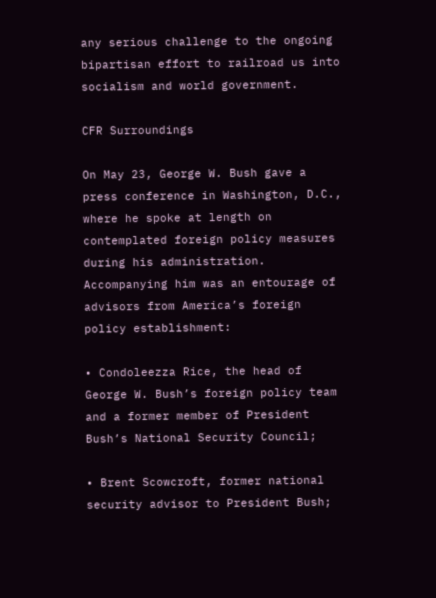any serious challenge to the ongoing bipartisan effort to railroad us into socialism and world government.

CFR Surroundings

On May 23, George W. Bush gave a press conference in Washington, D.C., where he spoke at length on contemplated foreign policy measures during his administration. Accompanying him was an entourage of advisors from America’s foreign policy establishment:

• Condoleezza Rice, the head of George W. Bush’s foreign policy team and a former member of President Bush’s National Security Council;

• Brent Scowcroft, former national security advisor to President Bush;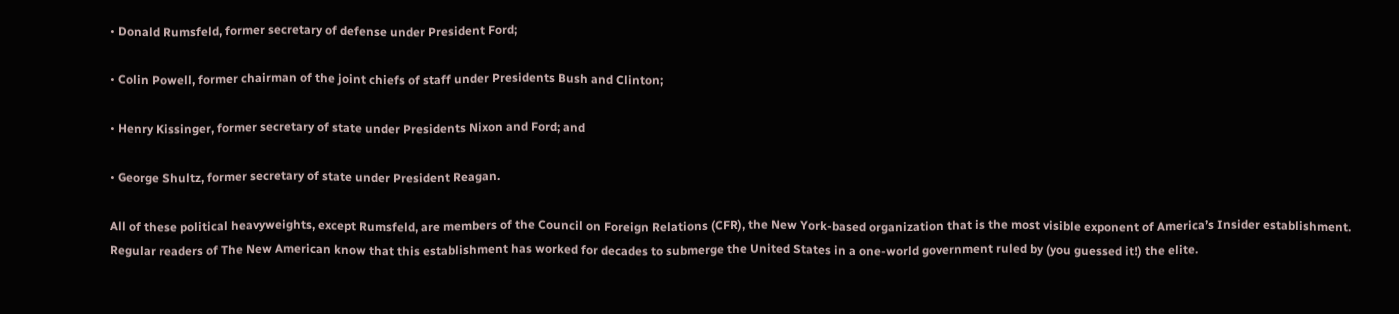• Donald Rumsfeld, former secretary of defense under President Ford;

• Colin Powell, former chairman of the joint chiefs of staff under Presidents Bush and Clinton;

• Henry Kissinger, former secretary of state under Presidents Nixon and Ford; and

• George Shultz, former secretary of state under President Reagan.

All of these political heavyweights, except Rumsfeld, are members of the Council on Foreign Relations (CFR), the New York-based organization that is the most visible exponent of America’s Insider establishment. Regular readers of The New American know that this establishment has worked for decades to submerge the United States in a one-world government ruled by (you guessed it!) the elite.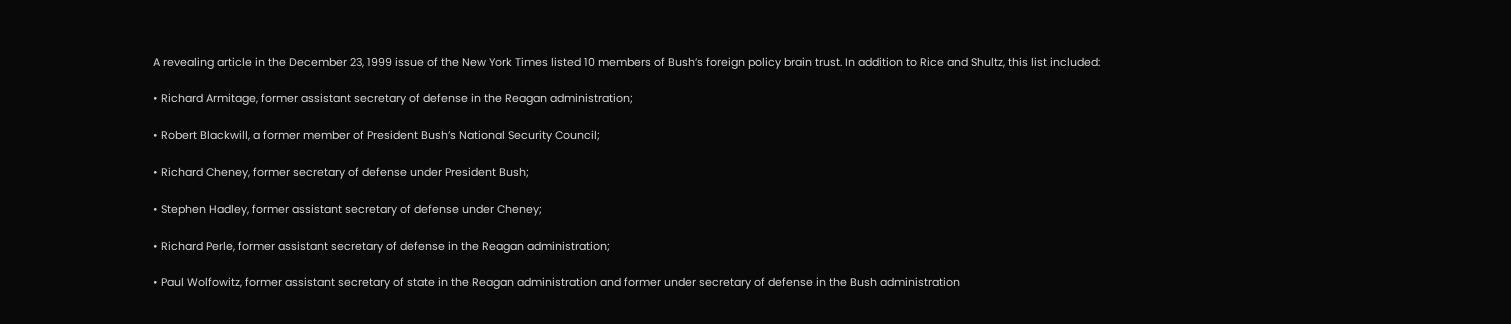A revealing article in the December 23, 1999 issue of the New York Times listed 10 members of Bush’s foreign policy brain trust. In addition to Rice and Shultz, this list included:

• Richard Armitage, former assistant secretary of defense in the Reagan administration;

• Robert Blackwill, a former member of President Bush’s National Security Council;

• Richard Cheney, former secretary of defense under President Bush;

• Stephen Hadley, former assistant secretary of defense under Cheney;

• Richard Perle, former assistant secretary of defense in the Reagan administration;

• Paul Wolfowitz, former assistant secretary of state in the Reagan administration and former under secretary of defense in the Bush administration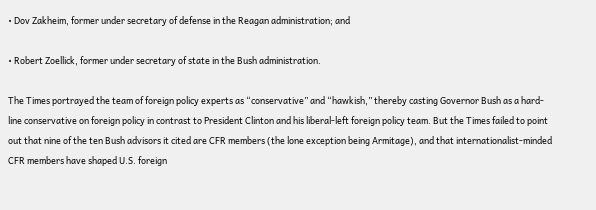• Dov Zakheim, former under secretary of defense in the Reagan administration; and

• Robert Zoellick, former under secretary of state in the Bush administration.

The Times portrayed the team of foreign policy experts as “conservative” and “hawkish,” thereby casting Governor Bush as a hard-line conservative on foreign policy in contrast to President Clinton and his liberal-left foreign policy team. But the Times failed to point out that nine of the ten Bush advisors it cited are CFR members (the lone exception being Armitage), and that internationalist-minded CFR members have shaped U.S. foreign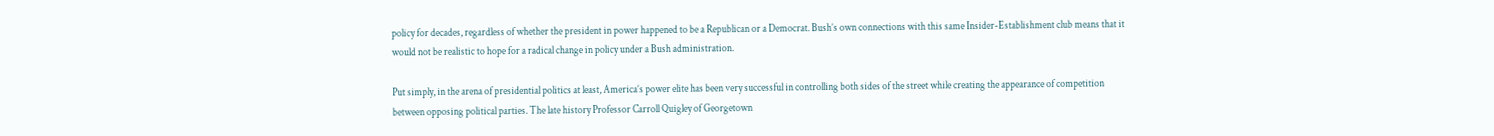policy for decades, regardless of whether the president in power happened to be a Republican or a Democrat. Bush’s own connections with this same Insider-Establishment club means that it would not be realistic to hope for a radical change in policy under a Bush administration.

Put simply, in the arena of presidential politics at least, America’s power elite has been very successful in controlling both sides of the street while creating the appearance of competition between opposing political parties. The late history Professor Carroll Quigley of Georgetown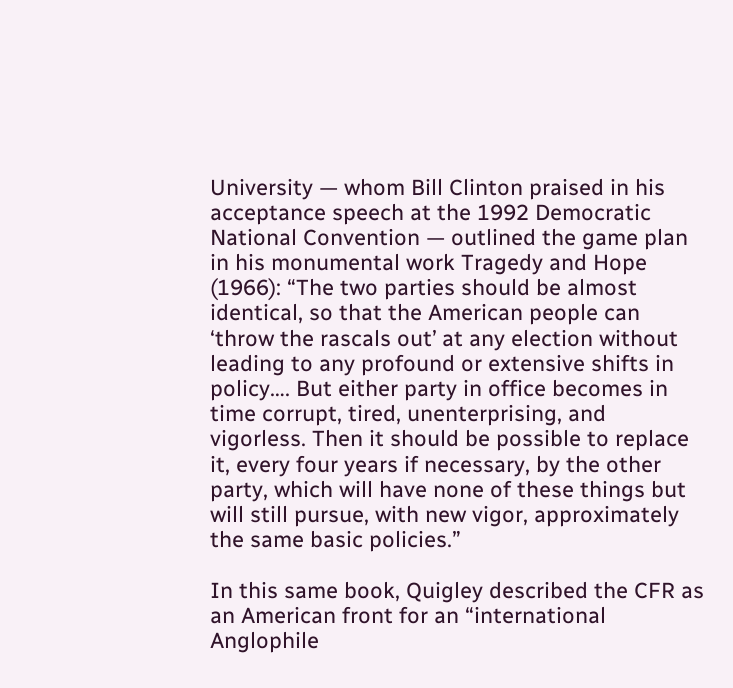University — whom Bill Clinton praised in his acceptance speech at the 1992 Democratic National Convention — outlined the game plan in his monumental work Tragedy and Hope (1966): “The two parties should be almost identical, so that the American people can ‘throw the rascals out’ at any election without leading to any profound or extensive shifts in policy…. But either party in office becomes in time corrupt, tired, unenterprising, and vigorless. Then it should be possible to replace it, every four years if necessary, by the other party, which will have none of these things but will still pursue, with new vigor, approximately the same basic policies.”

In this same book, Quigley described the CFR as an American front for an “international Anglophile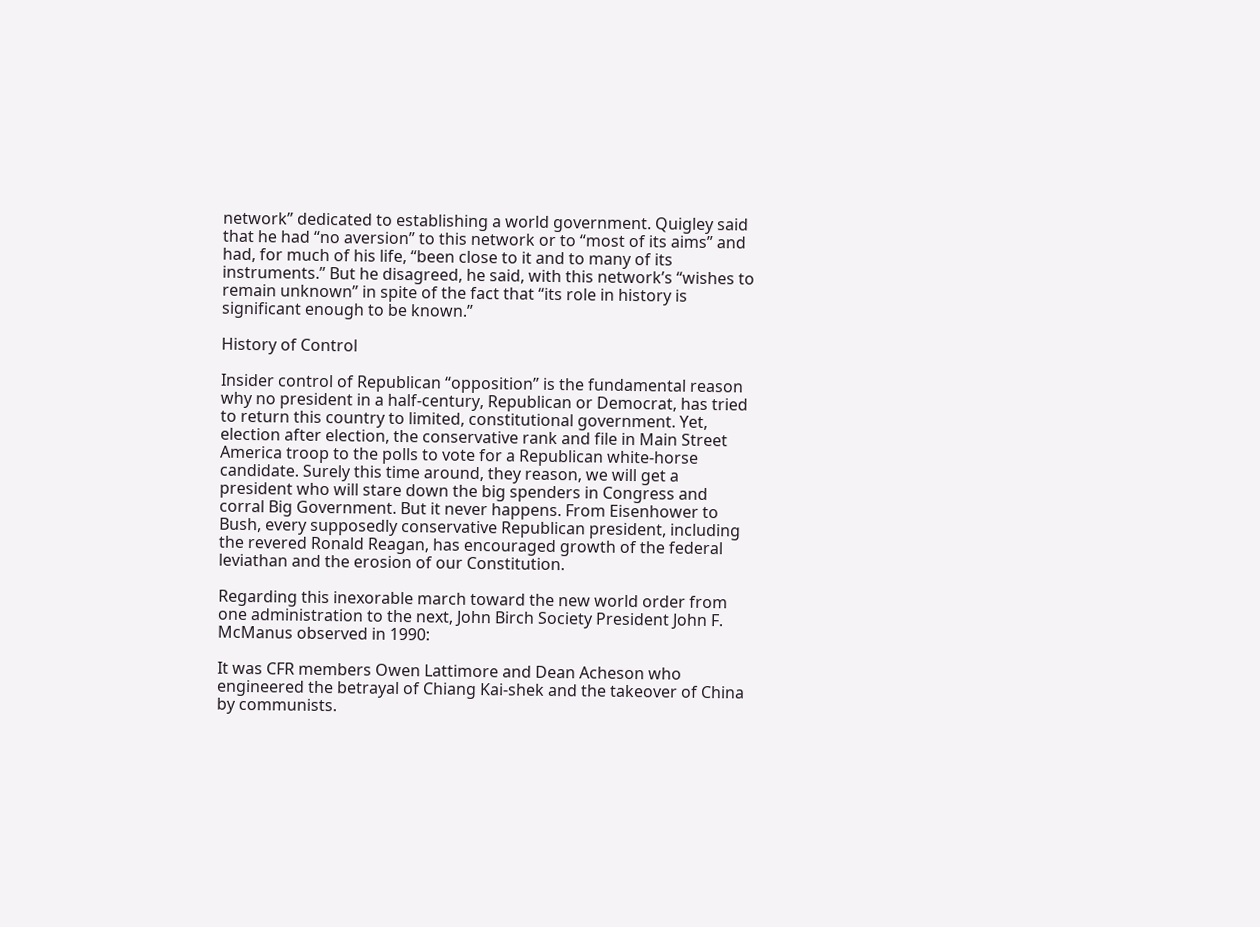network” dedicated to establishing a world government. Quigley said that he had “no aversion” to this network or to “most of its aims” and had, for much of his life, “been close to it and to many of its instruments.” But he disagreed, he said, with this network’s “wishes to remain unknown” in spite of the fact that “its role in history is significant enough to be known.”

History of Control

Insider control of Republican “opposition” is the fundamental reason why no president in a half-century, Republican or Democrat, has tried to return this country to limited, constitutional government. Yet, election after election, the conservative rank and file in Main Street America troop to the polls to vote for a Republican white-horse candidate. Surely this time around, they reason, we will get a president who will stare down the big spenders in Congress and corral Big Government. But it never happens. From Eisenhower to Bush, every supposedly conservative Republican president, including the revered Ronald Reagan, has encouraged growth of the federal leviathan and the erosion of our Constitution.

Regarding this inexorable march toward the new world order from one administration to the next, John Birch Society President John F. McManus observed in 1990:

It was CFR members Owen Lattimore and Dean Acheson who engineered the betrayal of Chiang Kai-shek and the takeover of China by communists.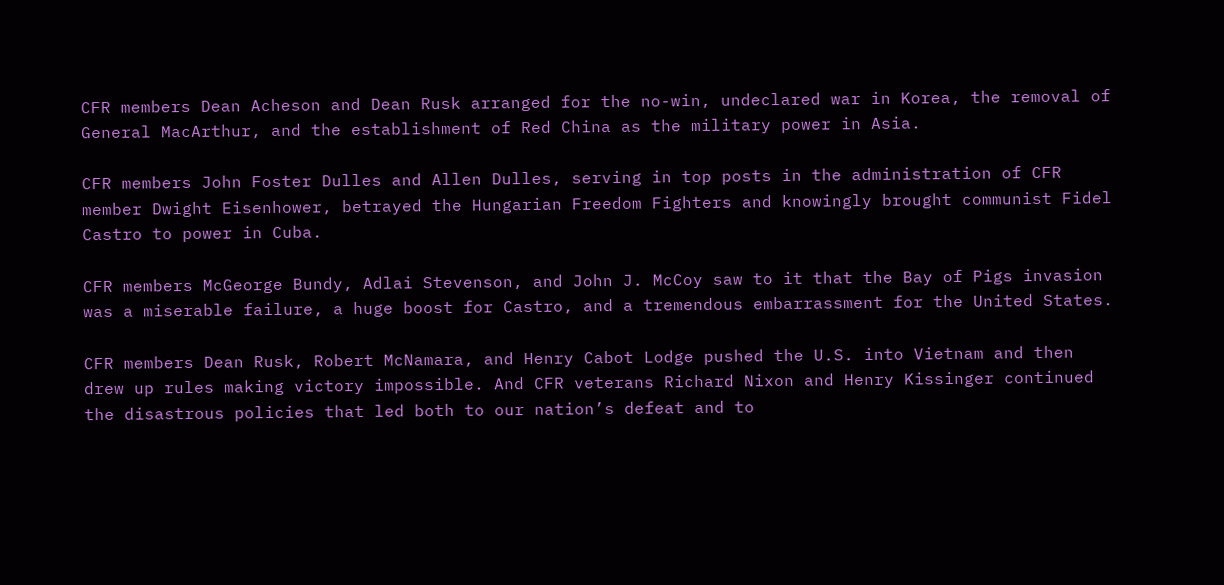CFR members Dean Acheson and Dean Rusk arranged for the no-win, undeclared war in Korea, the removal of General MacArthur, and the establishment of Red China as the military power in Asia.

CFR members John Foster Dulles and Allen Dulles, serving in top posts in the administration of CFR member Dwight Eisenhower, betrayed the Hungarian Freedom Fighters and knowingly brought communist Fidel Castro to power in Cuba.

CFR members McGeorge Bundy, Adlai Stevenson, and John J. McCoy saw to it that the Bay of Pigs invasion was a miserable failure, a huge boost for Castro, and a tremendous embarrassment for the United States.

CFR members Dean Rusk, Robert McNamara, and Henry Cabot Lodge pushed the U.S. into Vietnam and then drew up rules making victory impossible. And CFR veterans Richard Nixon and Henry Kissinger continued the disastrous policies that led both to our nation’s defeat and to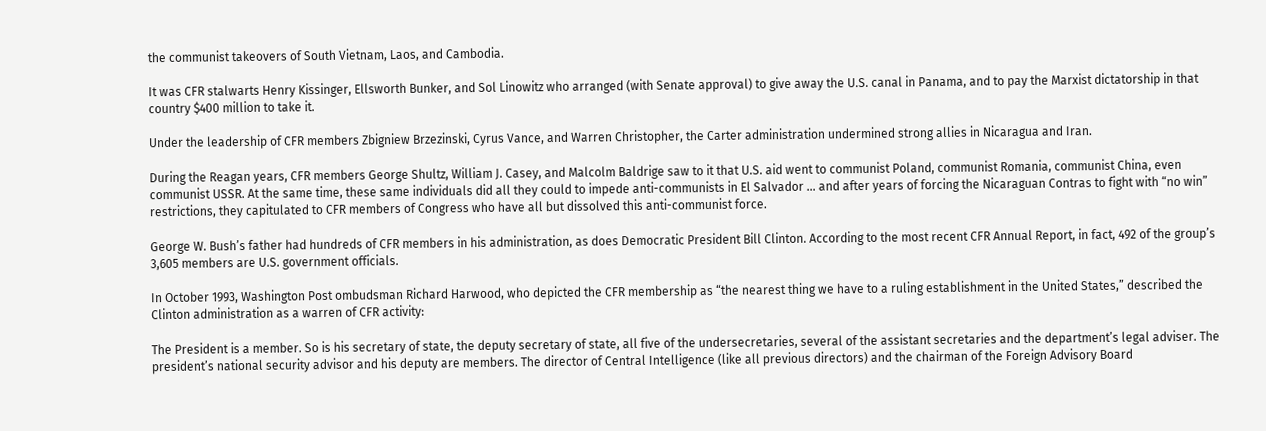the communist takeovers of South Vietnam, Laos, and Cambodia.

It was CFR stalwarts Henry Kissinger, Ellsworth Bunker, and Sol Linowitz who arranged (with Senate approval) to give away the U.S. canal in Panama, and to pay the Marxist dictatorship in that country $400 million to take it.

Under the leadership of CFR members Zbigniew Brzezinski, Cyrus Vance, and Warren Christopher, the Carter administration undermined strong allies in Nicaragua and Iran.

During the Reagan years, CFR members George Shultz, William J. Casey, and Malcolm Baldrige saw to it that U.S. aid went to communist Poland, communist Romania, communist China, even communist USSR. At the same time, these same individuals did all they could to impede anti-communists in El Salvador … and after years of forcing the Nicaraguan Contras to fight with “no win” restrictions, they capitulated to CFR members of Congress who have all but dissolved this anti-communist force.

George W. Bush’s father had hundreds of CFR members in his administration, as does Democratic President Bill Clinton. According to the most recent CFR Annual Report, in fact, 492 of the group’s 3,605 members are U.S. government officials.

In October 1993, Washington Post ombudsman Richard Harwood, who depicted the CFR membership as “the nearest thing we have to a ruling establishment in the United States,” described the Clinton administration as a warren of CFR activity:

The President is a member. So is his secretary of state, the deputy secretary of state, all five of the undersecretaries, several of the assistant secretaries and the department’s legal adviser. The president’s national security advisor and his deputy are members. The director of Central Intelligence (like all previous directors) and the chairman of the Foreign Advisory Board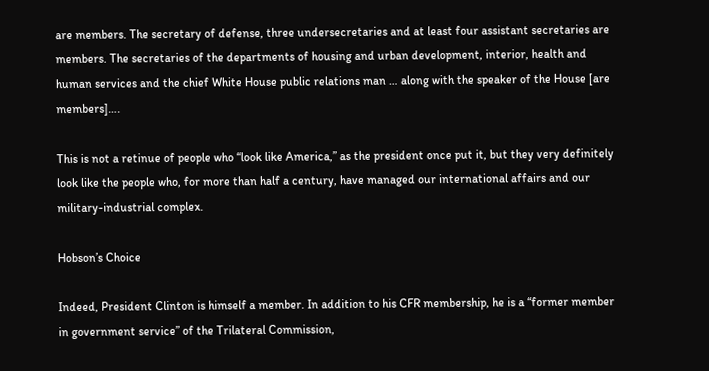are members. The secretary of defense, three undersecretaries and at least four assistant secretaries are members. The secretaries of the departments of housing and urban development, interior, health and human services and the chief White House public relations man … along with the speaker of the House [are members]….

This is not a retinue of people who “look like America,” as the president once put it, but they very definitely look like the people who, for more than half a century, have managed our international affairs and our military-industrial complex.

Hobson’s Choice

Indeed, President Clinton is himself a member. In addition to his CFR membership, he is a “former member in government service” of the Trilateral Commission,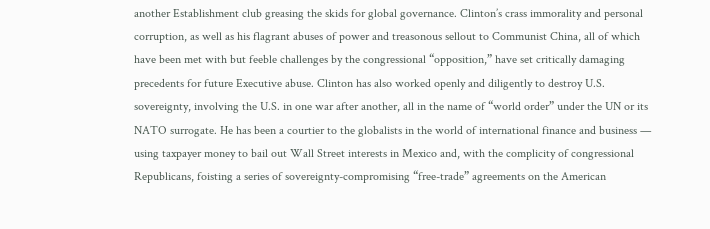another Establishment club greasing the skids for global governance. Clinton’s crass immorality and personal corruption, as well as his flagrant abuses of power and treasonous sellout to Communist China, all of which have been met with but feeble challenges by the congressional “opposition,” have set critically damaging precedents for future Executive abuse. Clinton has also worked openly and diligently to destroy U.S. sovereignty, involving the U.S. in one war after another, all in the name of “world order” under the UN or its NATO surrogate. He has been a courtier to the globalists in the world of international finance and business — using taxpayer money to bail out Wall Street interests in Mexico and, with the complicity of congressional Republicans, foisting a series of sovereignty-compromising “free-trade” agreements on the American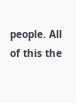people. All of this the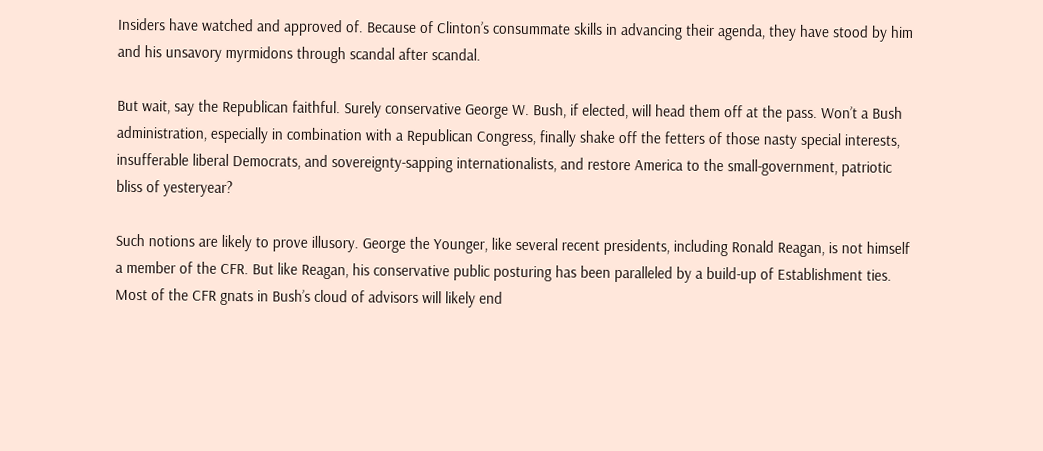Insiders have watched and approved of. Because of Clinton’s consummate skills in advancing their agenda, they have stood by him and his unsavory myrmidons through scandal after scandal.

But wait, say the Republican faithful. Surely conservative George W. Bush, if elected, will head them off at the pass. Won’t a Bush administration, especially in combination with a Republican Congress, finally shake off the fetters of those nasty special interests, insufferable liberal Democrats, and sovereignty-sapping internationalists, and restore America to the small-government, patriotic bliss of yesteryear?

Such notions are likely to prove illusory. George the Younger, like several recent presidents, including Ronald Reagan, is not himself a member of the CFR. But like Reagan, his conservative public posturing has been paralleled by a build-up of Establishment ties. Most of the CFR gnats in Bush’s cloud of advisors will likely end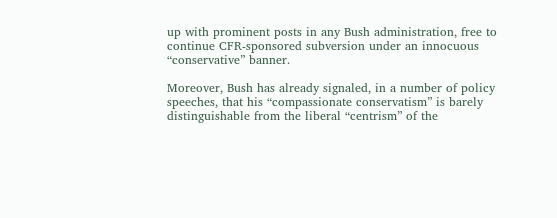up with prominent posts in any Bush administration, free to continue CFR-sponsored subversion under an innocuous “conservative” banner.

Moreover, Bush has already signaled, in a number of policy speeches, that his “compassionate conservatism” is barely distinguishable from the liberal “centrism” of the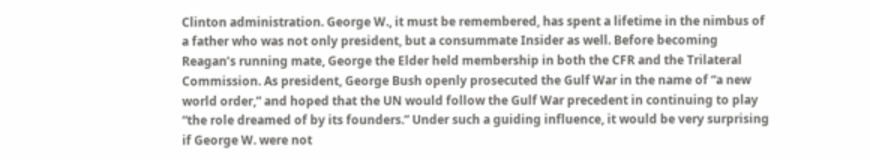Clinton administration. George W., it must be remembered, has spent a lifetime in the nimbus of a father who was not only president, but a consummate Insider as well. Before becoming Reagan’s running mate, George the Elder held membership in both the CFR and the Trilateral Commission. As president, George Bush openly prosecuted the Gulf War in the name of “a new world order,” and hoped that the UN would follow the Gulf War precedent in continuing to play “the role dreamed of by its founders.” Under such a guiding influence, it would be very surprising if George W. were not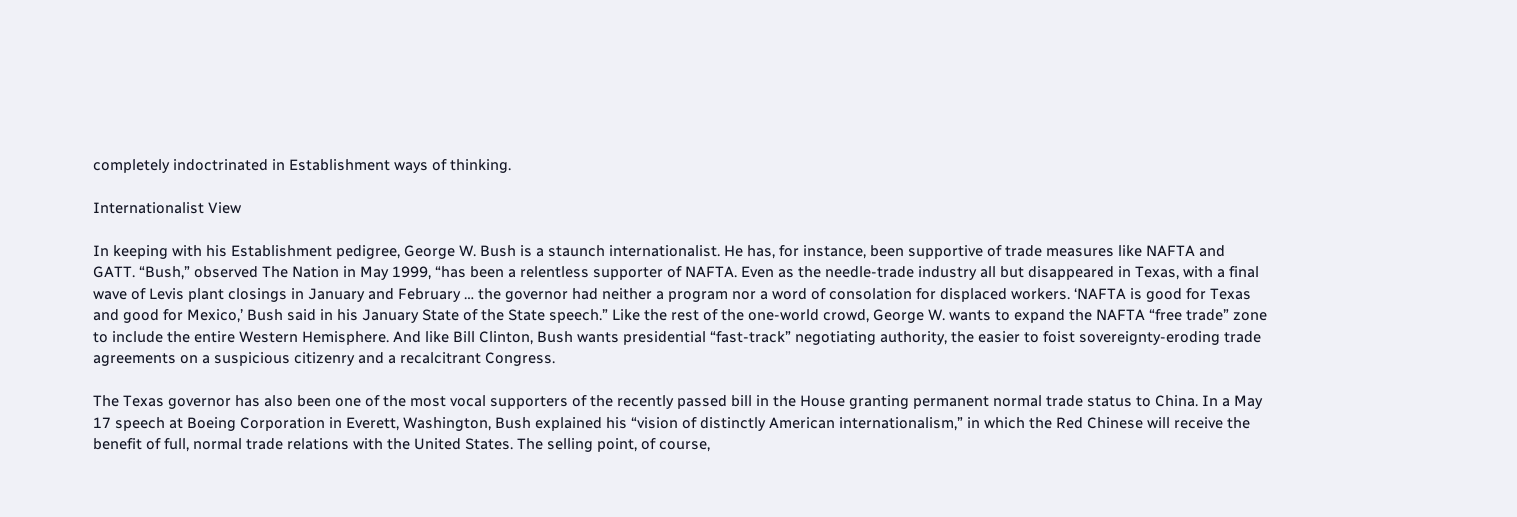completely indoctrinated in Establishment ways of thinking.

Internationalist View

In keeping with his Establishment pedigree, George W. Bush is a staunch internationalist. He has, for instance, been supportive of trade measures like NAFTA and GATT. “Bush,” observed The Nation in May 1999, “has been a relentless supporter of NAFTA. Even as the needle-trade industry all but disappeared in Texas, with a final wave of Levis plant closings in January and February … the governor had neither a program nor a word of consolation for displaced workers. ‘NAFTA is good for Texas and good for Mexico,’ Bush said in his January State of the State speech.” Like the rest of the one-world crowd, George W. wants to expand the NAFTA “free trade” zone to include the entire Western Hemisphere. And like Bill Clinton, Bush wants presidential “fast-track” negotiating authority, the easier to foist sovereignty-eroding trade agreements on a suspicious citizenry and a recalcitrant Congress.

The Texas governor has also been one of the most vocal supporters of the recently passed bill in the House granting permanent normal trade status to China. In a May 17 speech at Boeing Corporation in Everett, Washington, Bush explained his “vision of distinctly American internationalism,” in which the Red Chinese will receive the benefit of full, normal trade relations with the United States. The selling point, of course,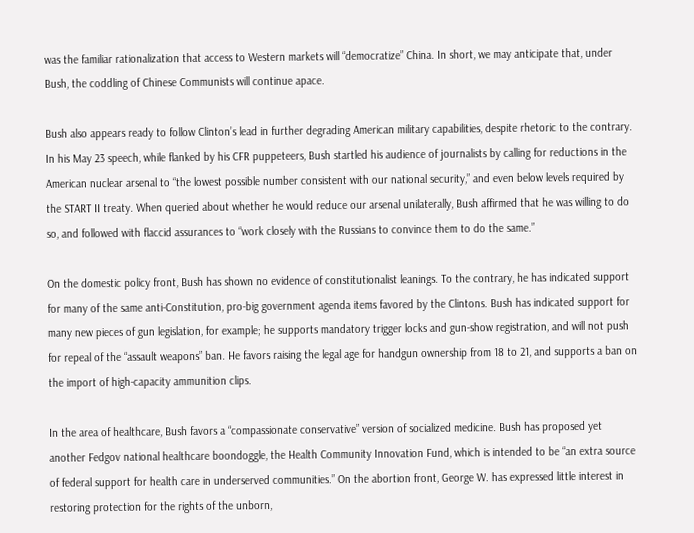was the familiar rationalization that access to Western markets will “democratize” China. In short, we may anticipate that, under Bush, the coddling of Chinese Communists will continue apace.

Bush also appears ready to follow Clinton’s lead in further degrading American military capabilities, despite rhetoric to the contrary. In his May 23 speech, while flanked by his CFR puppeteers, Bush startled his audience of journalists by calling for reductions in the American nuclear arsenal to “the lowest possible number consistent with our national security,” and even below levels required by the START II treaty. When queried about whether he would reduce our arsenal unilaterally, Bush affirmed that he was willing to do so, and followed with flaccid assurances to “work closely with the Russians to convince them to do the same.”

On the domestic policy front, Bush has shown no evidence of constitutionalist leanings. To the contrary, he has indicated support for many of the same anti-Constitution, pro-big government agenda items favored by the Clintons. Bush has indicated support for many new pieces of gun legislation, for example; he supports mandatory trigger locks and gun-show registration, and will not push for repeal of the “assault weapons” ban. He favors raising the legal age for handgun ownership from 18 to 21, and supports a ban on the import of high-capacity ammunition clips.

In the area of healthcare, Bush favors a “compassionate conservative” version of socialized medicine. Bush has proposed yet another Fedgov national healthcare boondoggle, the Health Community Innovation Fund, which is intended to be “an extra source of federal support for health care in underserved communities.” On the abortion front, George W. has expressed little interest in restoring protection for the rights of the unborn,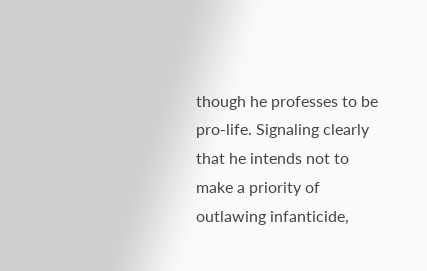though he professes to be pro-life. Signaling clearly that he intends not to make a priority of outlawing infanticide,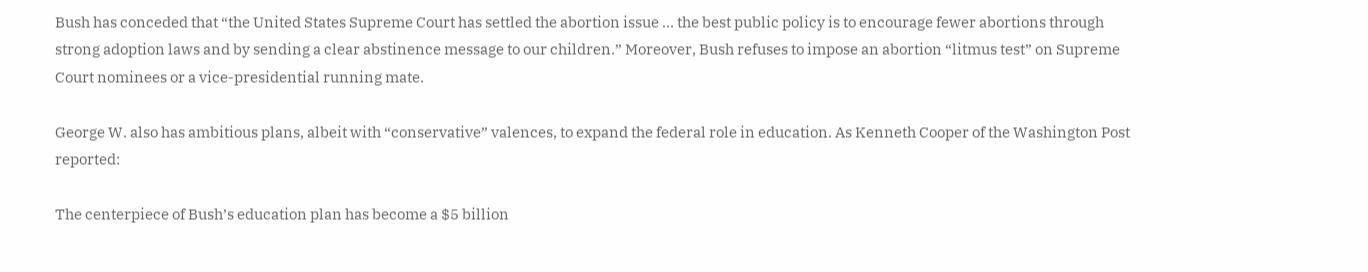Bush has conceded that “the United States Supreme Court has settled the abortion issue … the best public policy is to encourage fewer abortions through strong adoption laws and by sending a clear abstinence message to our children.” Moreover, Bush refuses to impose an abortion “litmus test” on Supreme Court nominees or a vice-presidential running mate.

George W. also has ambitious plans, albeit with “conservative” valences, to expand the federal role in education. As Kenneth Cooper of the Washington Post reported:

The centerpiece of Bush’s education plan has become a $5 billion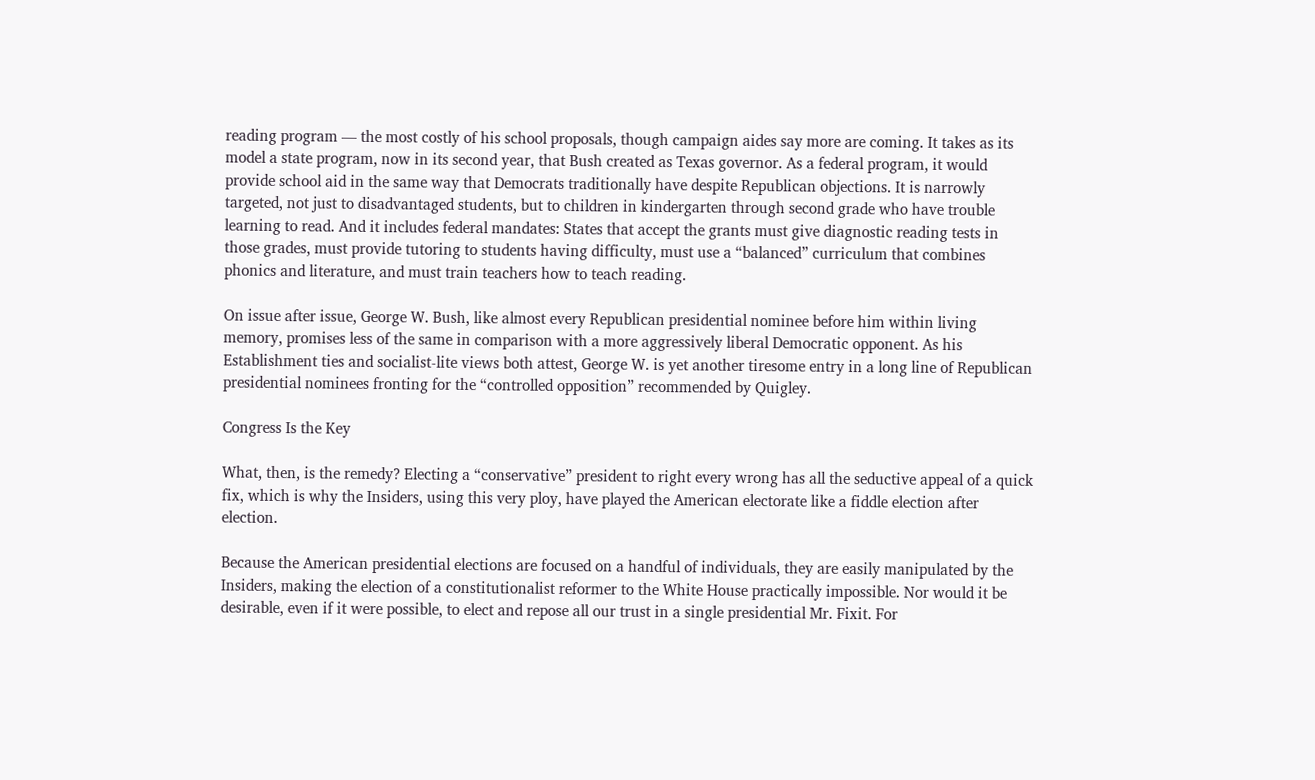reading program — the most costly of his school proposals, though campaign aides say more are coming. It takes as its model a state program, now in its second year, that Bush created as Texas governor. As a federal program, it would provide school aid in the same way that Democrats traditionally have despite Republican objections. It is narrowly targeted, not just to disadvantaged students, but to children in kindergarten through second grade who have trouble learning to read. And it includes federal mandates: States that accept the grants must give diagnostic reading tests in those grades, must provide tutoring to students having difficulty, must use a “balanced” curriculum that combines phonics and literature, and must train teachers how to teach reading.

On issue after issue, George W. Bush, like almost every Republican presidential nominee before him within living memory, promises less of the same in comparison with a more aggressively liberal Democratic opponent. As his Establishment ties and socialist-lite views both attest, George W. is yet another tiresome entry in a long line of Republican presidential nominees fronting for the “controlled opposition” recommended by Quigley.

Congress Is the Key

What, then, is the remedy? Electing a “conservative” president to right every wrong has all the seductive appeal of a quick fix, which is why the Insiders, using this very ploy, have played the American electorate like a fiddle election after election.

Because the American presidential elections are focused on a handful of individuals, they are easily manipulated by the Insiders, making the election of a constitutionalist reformer to the White House practically impossible. Nor would it be desirable, even if it were possible, to elect and repose all our trust in a single presidential Mr. Fixit. For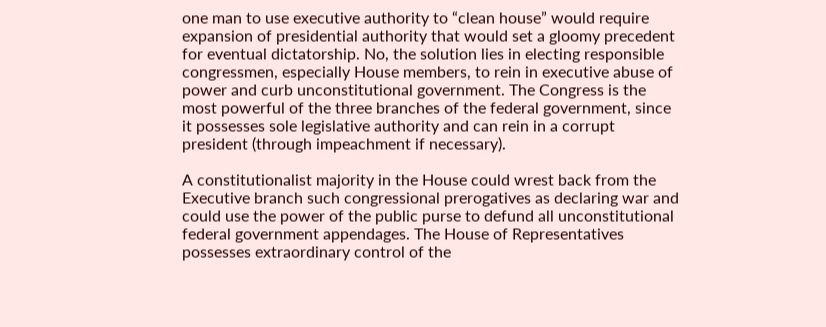one man to use executive authority to “clean house” would require expansion of presidential authority that would set a gloomy precedent for eventual dictatorship. No, the solution lies in electing responsible congressmen, especially House members, to rein in executive abuse of power and curb unconstitutional government. The Congress is the most powerful of the three branches of the federal government, since it possesses sole legislative authority and can rein in a corrupt president (through impeachment if necessary).

A constitutionalist majority in the House could wrest back from the Executive branch such congressional prerogatives as declaring war and could use the power of the public purse to defund all unconstitutional federal government appendages. The House of Representatives possesses extraordinary control of the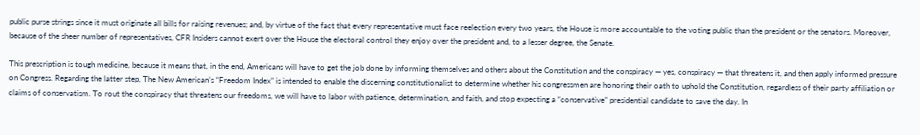public purse strings since it must originate all bills for raising revenues; and, by virtue of the fact that every representative must face reelection every two years, the House is more accountable to the voting public than the president or the senators. Moreover, because of the sheer number of representatives, CFR Insiders cannot exert over the House the electoral control they enjoy over the president and, to a lesser degree, the Senate.

This prescription is tough medicine, because it means that, in the end, Americans will have to get the job done by informing themselves and others about the Constitution and the conspiracy — yes, conspiracy — that threatens it, and then apply informed pressure on Congress. Regarding the latter step, The New American’s “Freedom Index” is intended to enable the discerning constitutionalist to determine whether his congressmen are honoring their oath to uphold the Constitution, regardless of their party affiliation or claims of conservatism. To rout the conspiracy that threatens our freedoms, we will have to labor with patience, determination, and faith, and stop expecting a “conservative” presidential candidate to save the day. In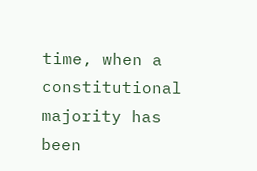time, when a constitutional majority has been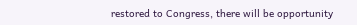restored to Congress, there will be opportunity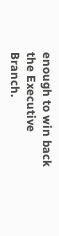enough to win back the Executive Branch.